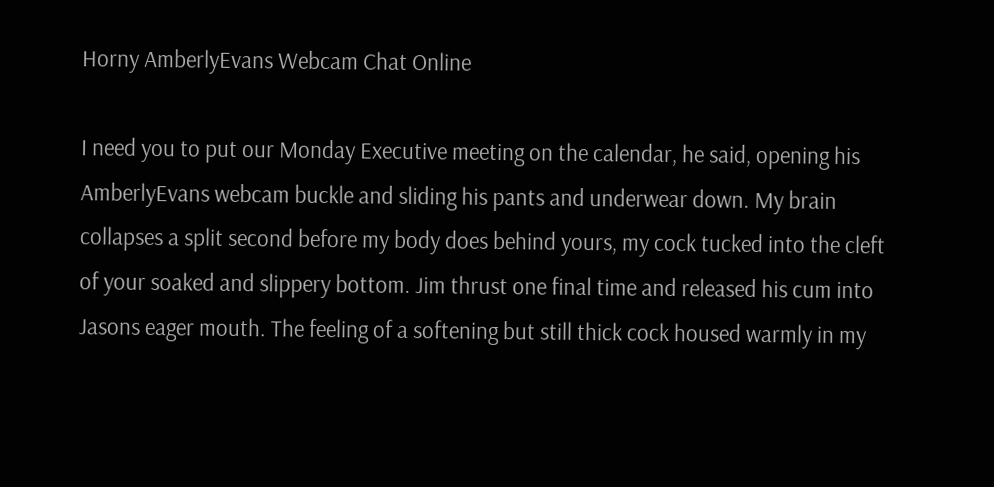Horny AmberlyEvans Webcam Chat Online

I need you to put our Monday Executive meeting on the calendar, he said, opening his AmberlyEvans webcam buckle and sliding his pants and underwear down. My brain collapses a split second before my body does behind yours, my cock tucked into the cleft of your soaked and slippery bottom. Jim thrust one final time and released his cum into Jasons eager mouth. The feeling of a softening but still thick cock housed warmly in my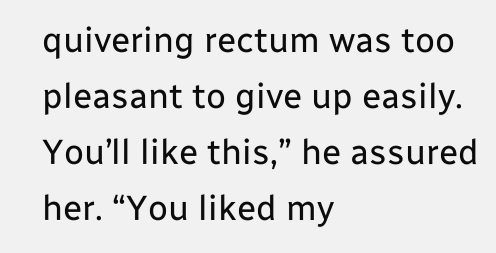quivering rectum was too pleasant to give up easily. You’ll like this,” he assured her. “You liked my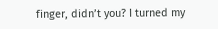finger, didn’t you? I turned my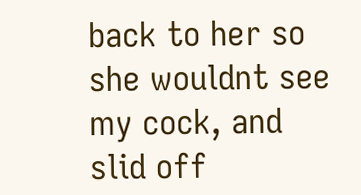back to her so she wouldnt see my cock, and slid off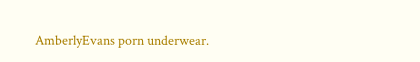AmberlyEvans porn underwear.